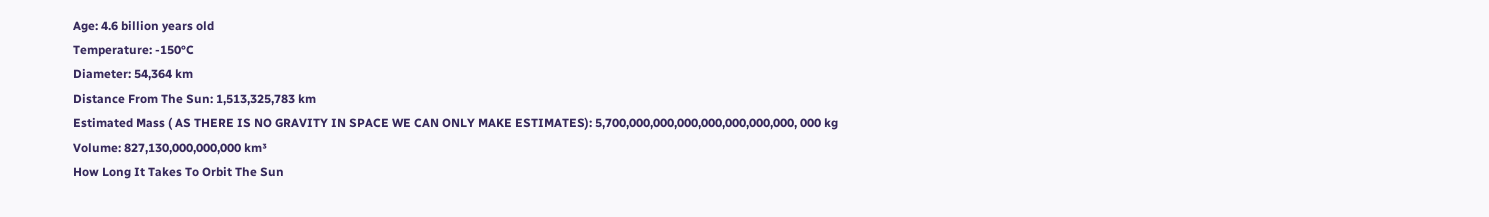Age: 4.6 billion years old
Temperature: -150°C
Diameter: 54,364 km
Distance From The Sun: 1,513,325,783 km
Estimated Mass ( AS THERE IS NO GRAVITY IN SPACE WE CAN ONLY MAKE ESTIMATES): 5,700,000,000,000,000,000,000,000, 000 kg
Volume: 827,130,000,000,000 km³
How Long It Takes To Orbit The Sun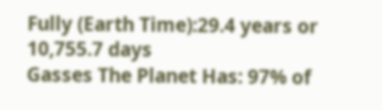Fully (Earth Time):29.4 years or 10,755.7 days
Gasses The Planet Has: 97% of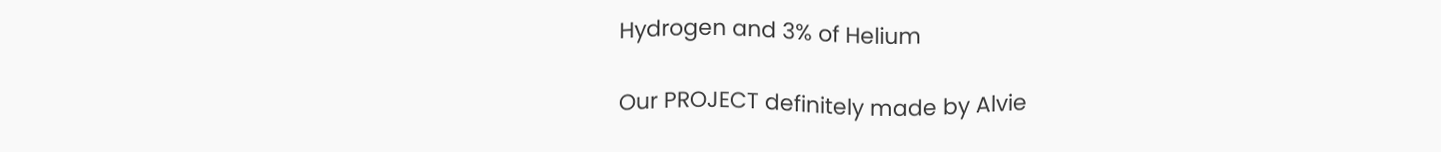Hydrogen and 3% of Helium

Our PROJECT definitely made by Alvie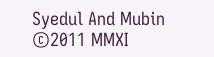Syedul And Mubin ©2011 MMXI